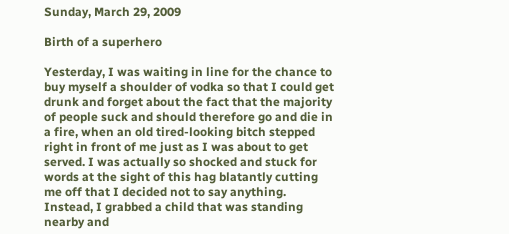Sunday, March 29, 2009

Birth of a superhero

Yesterday, I was waiting in line for the chance to buy myself a shoulder of vodka so that I could get drunk and forget about the fact that the majority of people suck and should therefore go and die in a fire, when an old tired-looking bitch stepped right in front of me just as I was about to get served. I was actually so shocked and stuck for words at the sight of this hag blatantly cutting me off that I decided not to say anything. Instead, I grabbed a child that was standing nearby and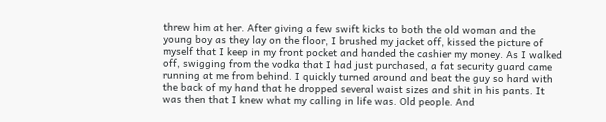threw him at her. After giving a few swift kicks to both the old woman and the young boy as they lay on the floor, I brushed my jacket off, kissed the picture of myself that I keep in my front pocket and handed the cashier my money. As I walked off, swigging from the vodka that I had just purchased, a fat security guard came running at me from behind. I quickly turned around and beat the guy so hard with the back of my hand that he dropped several waist sizes and shit in his pants. It was then that I knew what my calling in life was. Old people. And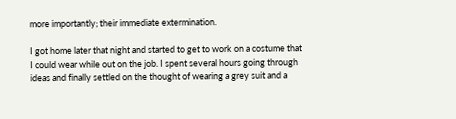more importantly; their immediate extermination.

I got home later that night and started to get to work on a costume that I could wear while out on the job. I spent several hours going through ideas and finally settled on the thought of wearing a grey suit and a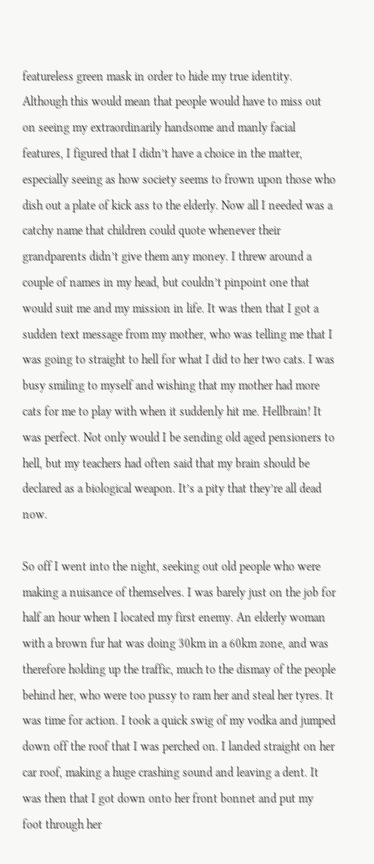featureless green mask in order to hide my true identity. Although this would mean that people would have to miss out on seeing my extraordinarily handsome and manly facial features, I figured that I didn’t have a choice in the matter, especially seeing as how society seems to frown upon those who dish out a plate of kick ass to the elderly. Now all I needed was a catchy name that children could quote whenever their grandparents didn’t give them any money. I threw around a couple of names in my head, but couldn’t pinpoint one that would suit me and my mission in life. It was then that I got a sudden text message from my mother, who was telling me that I was going to straight to hell for what I did to her two cats. I was busy smiling to myself and wishing that my mother had more cats for me to play with when it suddenly hit me. Hellbrain! It was perfect. Not only would I be sending old aged pensioners to hell, but my teachers had often said that my brain should be declared as a biological weapon. It’s a pity that they’re all dead now.

So off I went into the night, seeking out old people who were making a nuisance of themselves. I was barely just on the job for half an hour when I located my first enemy. An elderly woman with a brown fur hat was doing 30km in a 60km zone, and was therefore holding up the traffic, much to the dismay of the people behind her, who were too pussy to ram her and steal her tyres. It was time for action. I took a quick swig of my vodka and jumped down off the roof that I was perched on. I landed straight on her car roof, making a huge crashing sound and leaving a dent. It was then that I got down onto her front bonnet and put my foot through her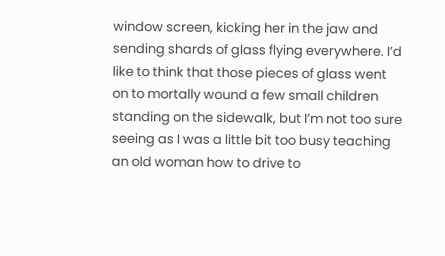window screen, kicking her in the jaw and sending shards of glass flying everywhere. I’d like to think that those pieces of glass went on to mortally wound a few small children standing on the sidewalk, but I’m not too sure seeing as I was a little bit too busy teaching an old woman how to drive to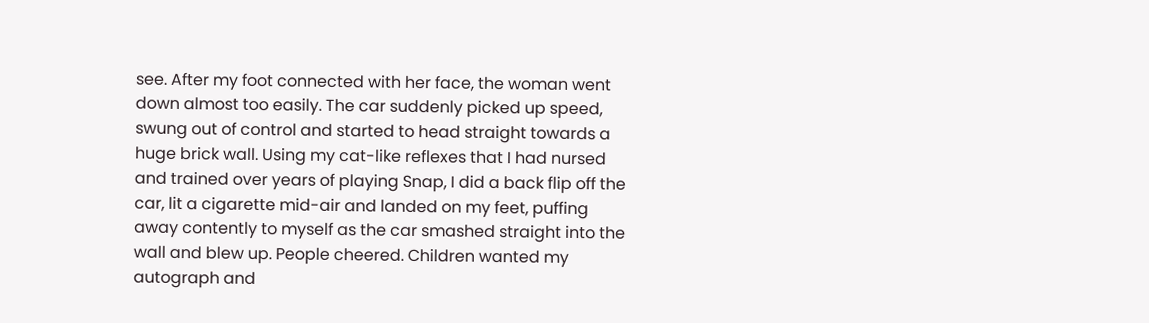see. After my foot connected with her face, the woman went down almost too easily. The car suddenly picked up speed, swung out of control and started to head straight towards a huge brick wall. Using my cat-like reflexes that I had nursed and trained over years of playing Snap, I did a back flip off the car, lit a cigarette mid-air and landed on my feet, puffing away contently to myself as the car smashed straight into the wall and blew up. People cheered. Children wanted my autograph and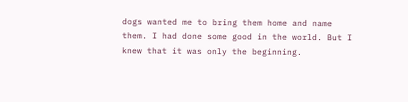dogs wanted me to bring them home and name them. I had done some good in the world. But I knew that it was only the beginning.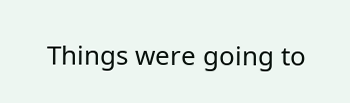Things were going to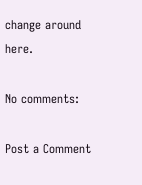change around here.

No comments:

Post a Comment